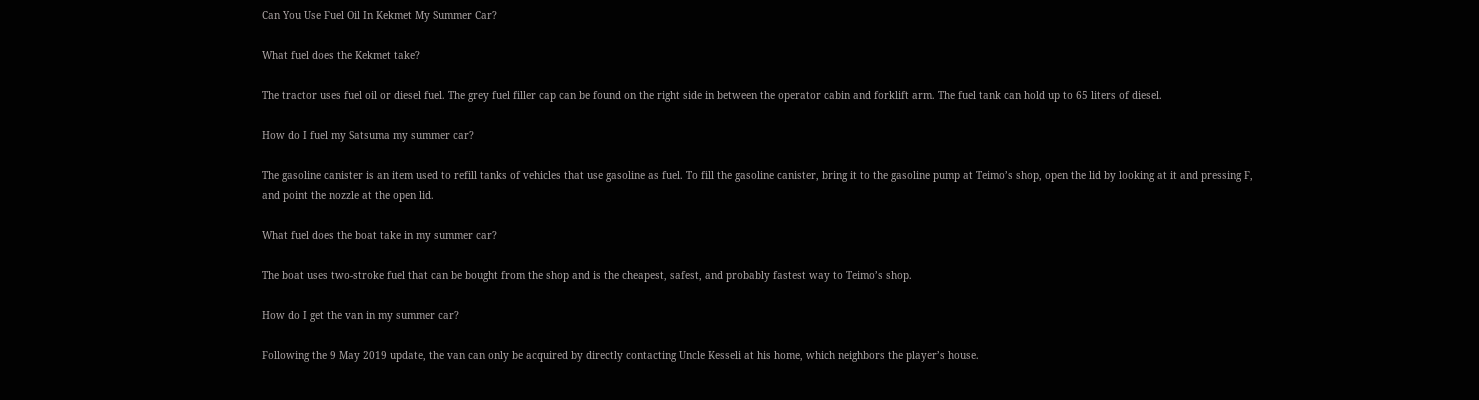Can You Use Fuel Oil In Kekmet My Summer Car?

What fuel does the Kekmet take?

The tractor uses fuel oil or diesel fuel. The grey fuel filler cap can be found on the right side in between the operator cabin and forklift arm. The fuel tank can hold up to 65 liters of diesel.

How do I fuel my Satsuma my summer car?

The gasoline canister is an item used to refill tanks of vehicles that use gasoline as fuel. To fill the gasoline canister, bring it to the gasoline pump at Teimo’s shop, open the lid by looking at it and pressing F, and point the nozzle at the open lid.

What fuel does the boat take in my summer car?

The boat uses two-stroke fuel that can be bought from the shop and is the cheapest, safest, and probably fastest way to Teimo’s shop.

How do I get the van in my summer car?

Following the 9 May 2019 update, the van can only be acquired by directly contacting Uncle Kesseli at his home, which neighbors the player’s house.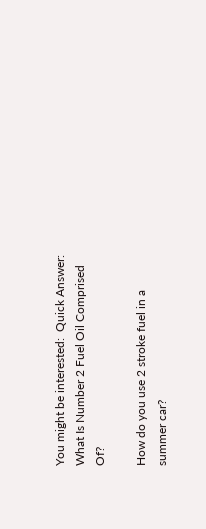You might be interested:  Quick Answer: What Is Number 2 Fuel Oil Comprised Of?

How do you use 2 stroke fuel in a summer car?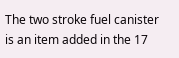The two stroke fuel canister is an item added in the 17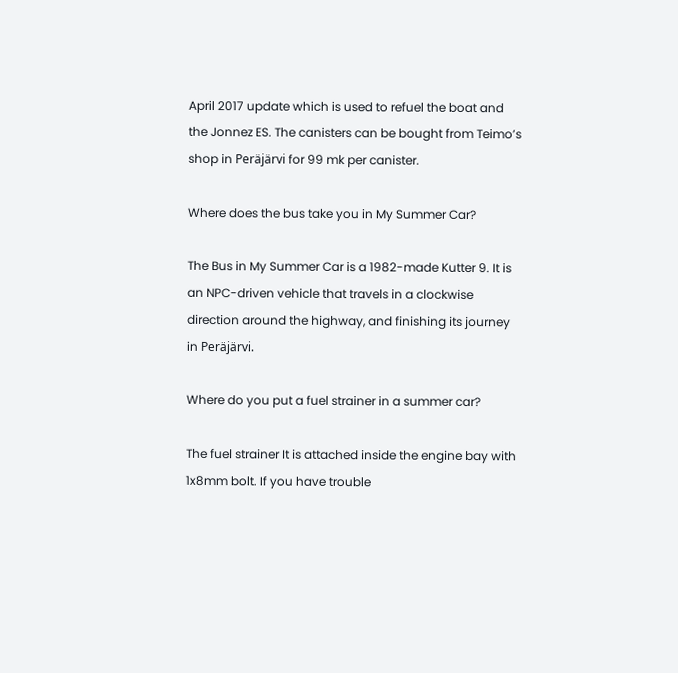April 2017 update which is used to refuel the boat and the Jonnez ES. The canisters can be bought from Teimo’s shop in Peräjärvi for 99 mk per canister.

Where does the bus take you in My Summer Car?

The Bus in My Summer Car is a 1982-made Kutter 9. It is an NPC-driven vehicle that travels in a clockwise direction around the highway, and finishing its journey in Peräjärvi.

Where do you put a fuel strainer in a summer car?

The fuel strainer It is attached inside the engine bay with 1x8mm bolt. If you have trouble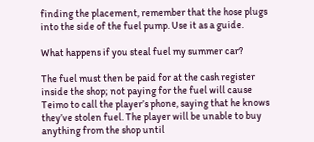finding the placement, remember that the hose plugs into the side of the fuel pump. Use it as a guide.

What happens if you steal fuel my summer car?

The fuel must then be paid for at the cash register inside the shop; not paying for the fuel will cause Teimo to call the player’s phone, saying that he knows they’ve stolen fuel. The player will be unable to buy anything from the shop until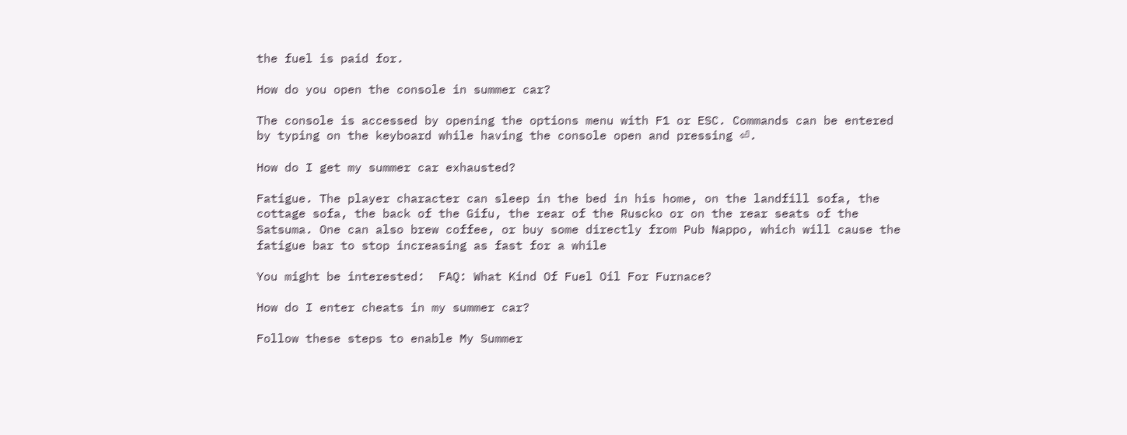the fuel is paid for.

How do you open the console in summer car?

The console is accessed by opening the options menu with F1 or ESC. Commands can be entered by typing on the keyboard while having the console open and pressing ⏎.

How do I get my summer car exhausted?

Fatigue. The player character can sleep in the bed in his home, on the landfill sofa, the cottage sofa, the back of the Gifu, the rear of the Ruscko or on the rear seats of the Satsuma. One can also brew coffee, or buy some directly from Pub Nappo, which will cause the fatigue bar to stop increasing as fast for a while

You might be interested:  FAQ: What Kind Of Fuel Oil For Furnace?

How do I enter cheats in my summer car?

Follow these steps to enable My Summer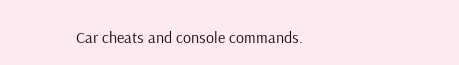Car cheats and console commands.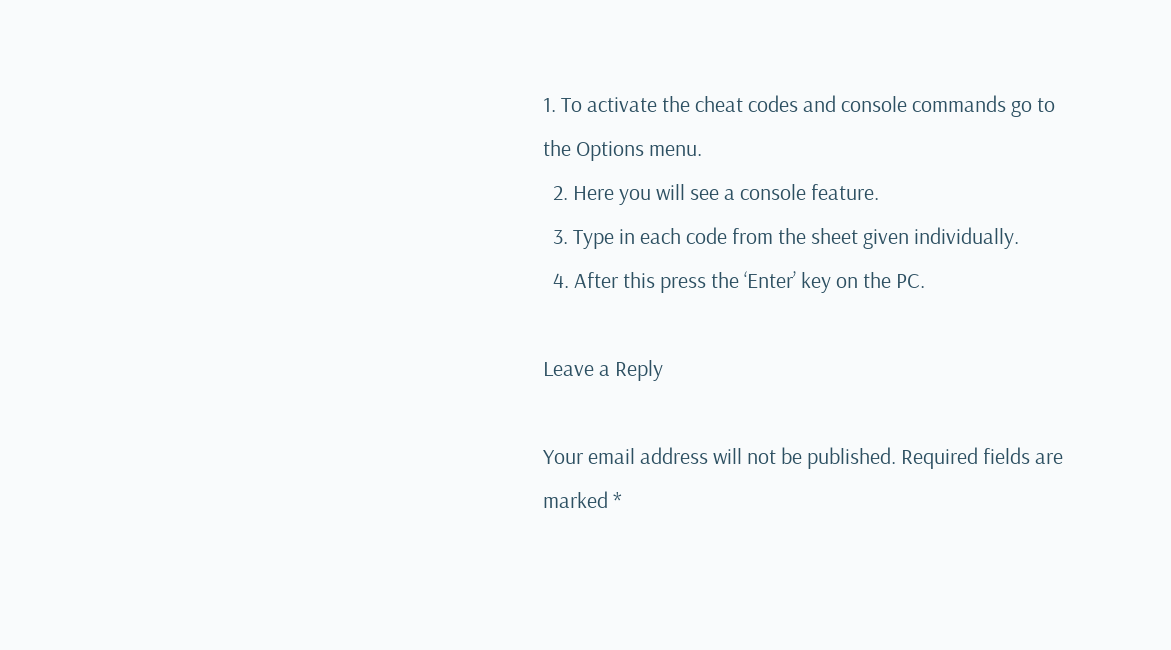1. To activate the cheat codes and console commands go to the Options menu.
  2. Here you will see a console feature.
  3. Type in each code from the sheet given individually.
  4. After this press the ‘Enter’ key on the PC.

Leave a Reply

Your email address will not be published. Required fields are marked *